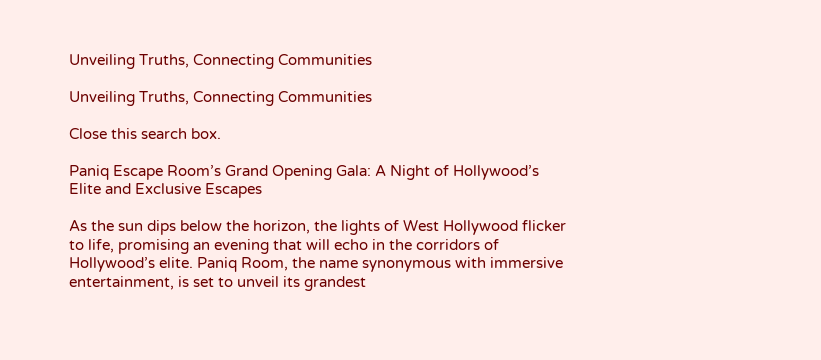Unveiling Truths, Connecting Communities

Unveiling Truths, Connecting Communities

Close this search box.

Paniq Escape Room’s Grand Opening Gala: A Night of Hollywood’s Elite and Exclusive Escapes

As the sun dips below the horizon, the lights of West Hollywood flicker to life, promising an evening that will echo in the corridors of Hollywood’s elite. Paniq Room, the name synonymous with immersive entertainment, is set to unveil its grandest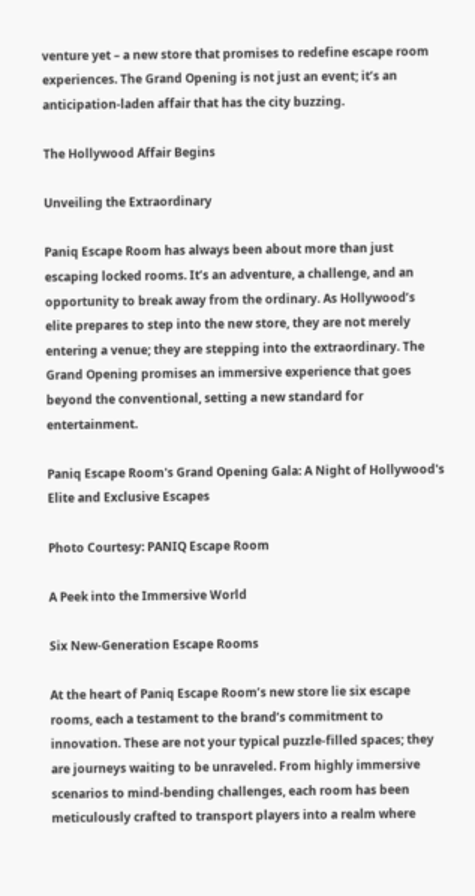venture yet – a new store that promises to redefine escape room experiences. The Grand Opening is not just an event; it’s an anticipation-laden affair that has the city buzzing.

The Hollywood Affair Begins

Unveiling the Extraordinary

Paniq Escape Room has always been about more than just escaping locked rooms. It’s an adventure, a challenge, and an opportunity to break away from the ordinary. As Hollywood’s elite prepares to step into the new store, they are not merely entering a venue; they are stepping into the extraordinary. The Grand Opening promises an immersive experience that goes beyond the conventional, setting a new standard for entertainment.

Paniq Escape Room's Grand Opening Gala: A Night of Hollywood's Elite and Exclusive Escapes

Photo Courtesy: PANIQ Escape Room

A Peek into the Immersive World

Six New-Generation Escape Rooms

At the heart of Paniq Escape Room’s new store lie six escape rooms, each a testament to the brand’s commitment to innovation. These are not your typical puzzle-filled spaces; they are journeys waiting to be unraveled. From highly immersive scenarios to mind-bending challenges, each room has been meticulously crafted to transport players into a realm where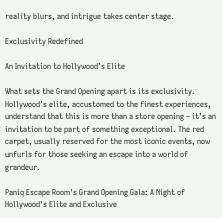reality blurs, and intrigue takes center stage.

Exclusivity Redefined

An Invitation to Hollywood’s Elite

What sets the Grand Opening apart is its exclusivity. Hollywood’s elite, accustomed to the finest experiences, understand that this is more than a store opening – it’s an invitation to be part of something exceptional. The red carpet, usually reserved for the most iconic events, now unfurls for those seeking an escape into a world of grandeur.

Paniq Escape Room's Grand Opening Gala: A Night of Hollywood's Elite and Exclusive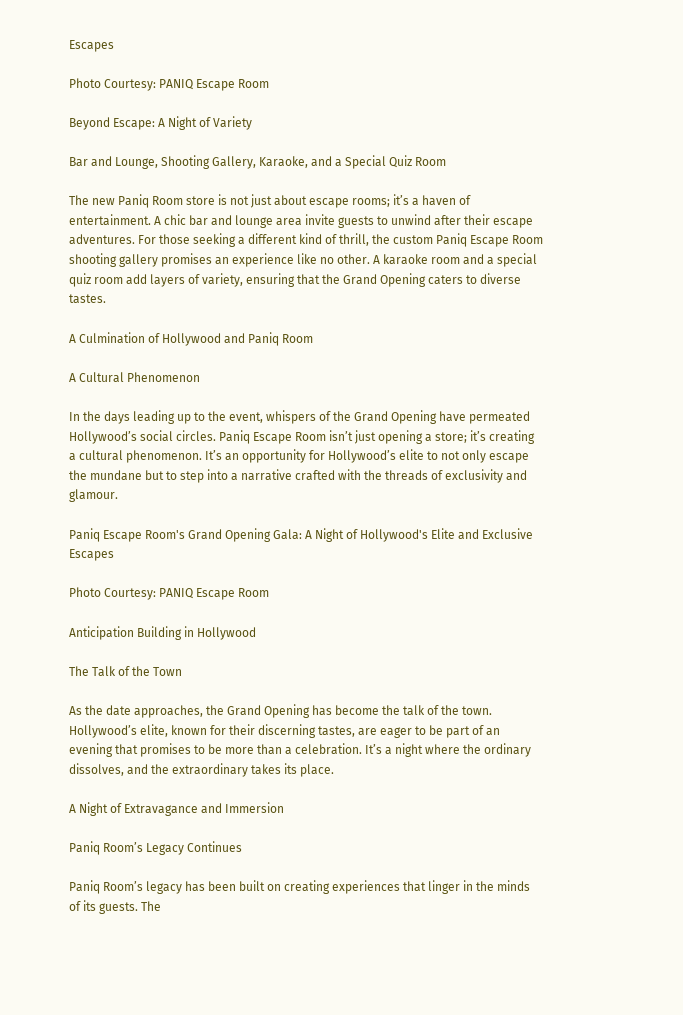Escapes

Photo Courtesy: PANIQ Escape Room

Beyond Escape: A Night of Variety

Bar and Lounge, Shooting Gallery, Karaoke, and a Special Quiz Room

The new Paniq Room store is not just about escape rooms; it’s a haven of entertainment. A chic bar and lounge area invite guests to unwind after their escape adventures. For those seeking a different kind of thrill, the custom Paniq Escape Room shooting gallery promises an experience like no other. A karaoke room and a special quiz room add layers of variety, ensuring that the Grand Opening caters to diverse tastes.

A Culmination of Hollywood and Paniq Room

A Cultural Phenomenon

In the days leading up to the event, whispers of the Grand Opening have permeated Hollywood’s social circles. Paniq Escape Room isn’t just opening a store; it’s creating a cultural phenomenon. It’s an opportunity for Hollywood’s elite to not only escape the mundane but to step into a narrative crafted with the threads of exclusivity and glamour.

Paniq Escape Room's Grand Opening Gala: A Night of Hollywood's Elite and Exclusive Escapes

Photo Courtesy: PANIQ Escape Room

Anticipation Building in Hollywood

The Talk of the Town

As the date approaches, the Grand Opening has become the talk of the town. Hollywood’s elite, known for their discerning tastes, are eager to be part of an evening that promises to be more than a celebration. It’s a night where the ordinary dissolves, and the extraordinary takes its place.

A Night of Extravagance and Immersion

Paniq Room’s Legacy Continues

Paniq Room’s legacy has been built on creating experiences that linger in the minds of its guests. The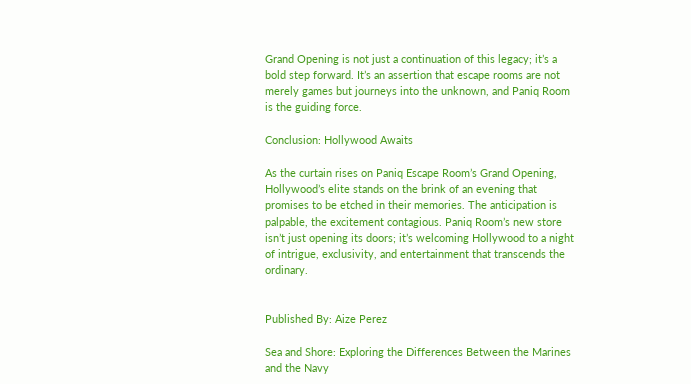Grand Opening is not just a continuation of this legacy; it’s a bold step forward. It’s an assertion that escape rooms are not merely games but journeys into the unknown, and Paniq Room is the guiding force.

Conclusion: Hollywood Awaits

As the curtain rises on Paniq Escape Room’s Grand Opening, Hollywood’s elite stands on the brink of an evening that promises to be etched in their memories. The anticipation is palpable, the excitement contagious. Paniq Room’s new store isn’t just opening its doors; it’s welcoming Hollywood to a night of intrigue, exclusivity, and entertainment that transcends the ordinary.


Published By: Aize Perez

Sea and Shore: Exploring the Differences Between the Marines and the Navy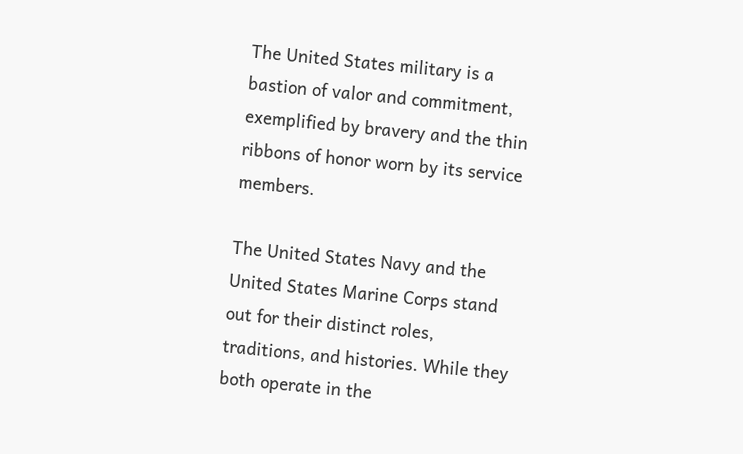The United States military is a bastion of valor and commitment, exemplified by bravery and the thin ribbons of honor worn by its service members.

The United States Navy and the United States Marine Corps stand out for their distinct roles, traditions, and histories. While they both operate in the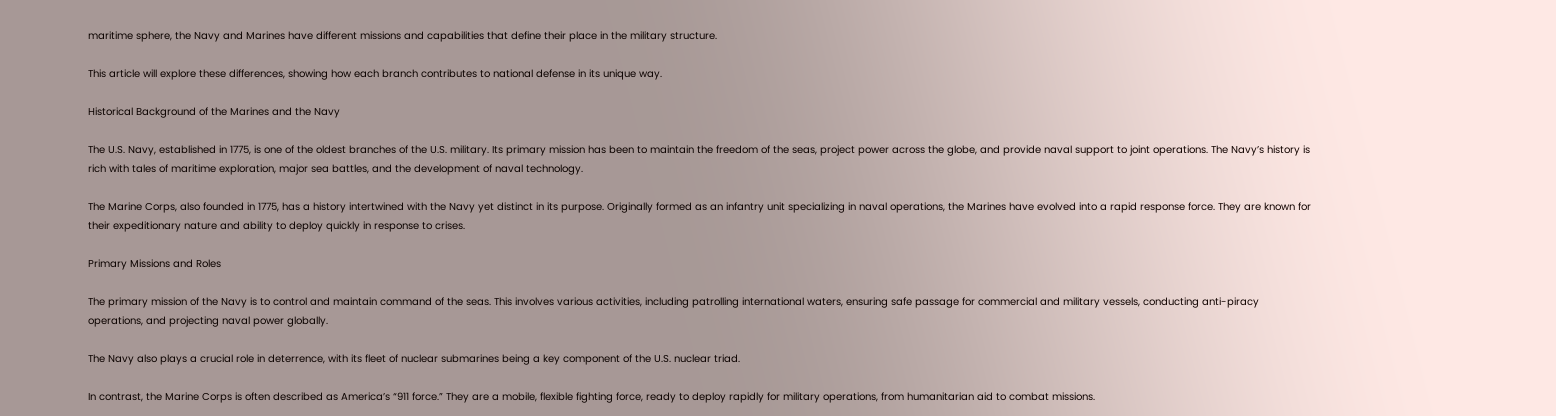maritime sphere, the Navy and Marines have different missions and capabilities that define their place in the military structure.

This article will explore these differences, showing how each branch contributes to national defense in its unique way.

Historical Background of the Marines and the Navy

The U.S. Navy, established in 1775, is one of the oldest branches of the U.S. military. Its primary mission has been to maintain the freedom of the seas, project power across the globe, and provide naval support to joint operations. The Navy’s history is rich with tales of maritime exploration, major sea battles, and the development of naval technology.

The Marine Corps, also founded in 1775, has a history intertwined with the Navy yet distinct in its purpose. Originally formed as an infantry unit specializing in naval operations, the Marines have evolved into a rapid response force. They are known for their expeditionary nature and ability to deploy quickly in response to crises.

Primary Missions and Roles

The primary mission of the Navy is to control and maintain command of the seas. This involves various activities, including patrolling international waters, ensuring safe passage for commercial and military vessels, conducting anti-piracy operations, and projecting naval power globally.

The Navy also plays a crucial role in deterrence, with its fleet of nuclear submarines being a key component of the U.S. nuclear triad.

In contrast, the Marine Corps is often described as America’s “911 force.” They are a mobile, flexible fighting force, ready to deploy rapidly for military operations, from humanitarian aid to combat missions.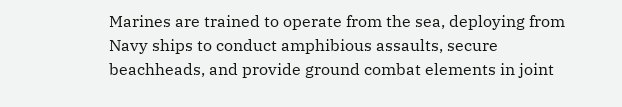Marines are trained to operate from the sea, deploying from Navy ships to conduct amphibious assaults, secure beachheads, and provide ground combat elements in joint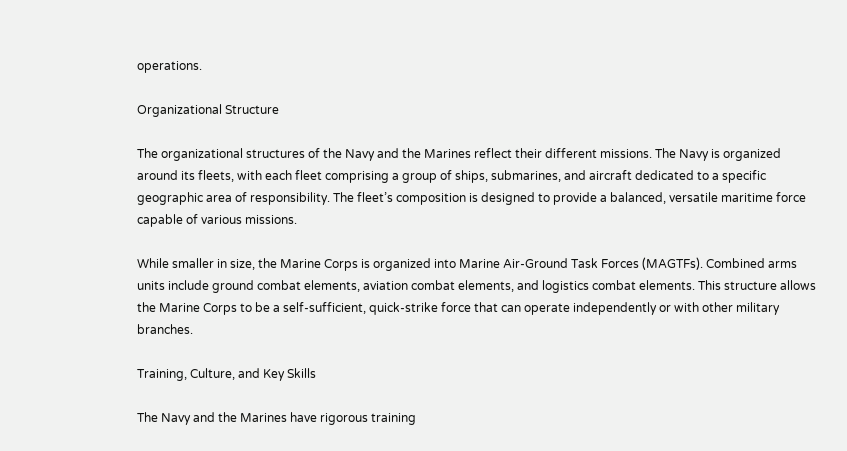operations.

Organizational Structure

The organizational structures of the Navy and the Marines reflect their different missions. The Navy is organized around its fleets, with each fleet comprising a group of ships, submarines, and aircraft dedicated to a specific geographic area of responsibility. The fleet’s composition is designed to provide a balanced, versatile maritime force capable of various missions.

While smaller in size, the Marine Corps is organized into Marine Air-Ground Task Forces (MAGTFs). Combined arms units include ground combat elements, aviation combat elements, and logistics combat elements. This structure allows the Marine Corps to be a self-sufficient, quick-strike force that can operate independently or with other military branches.

Training, Culture, and Key Skills

The Navy and the Marines have rigorous training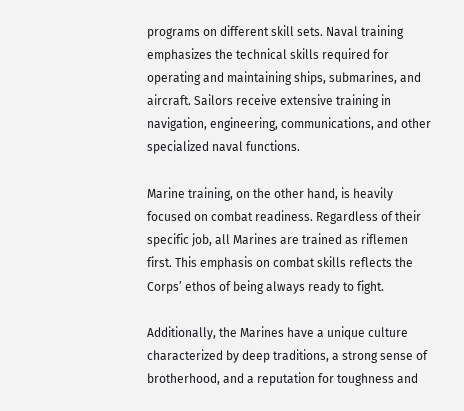programs on different skill sets. Naval training emphasizes the technical skills required for operating and maintaining ships, submarines, and aircraft. Sailors receive extensive training in navigation, engineering, communications, and other specialized naval functions.

Marine training, on the other hand, is heavily focused on combat readiness. Regardless of their specific job, all Marines are trained as riflemen first. This emphasis on combat skills reflects the Corps’ ethos of being always ready to fight.

Additionally, the Marines have a unique culture characterized by deep traditions, a strong sense of brotherhood, and a reputation for toughness and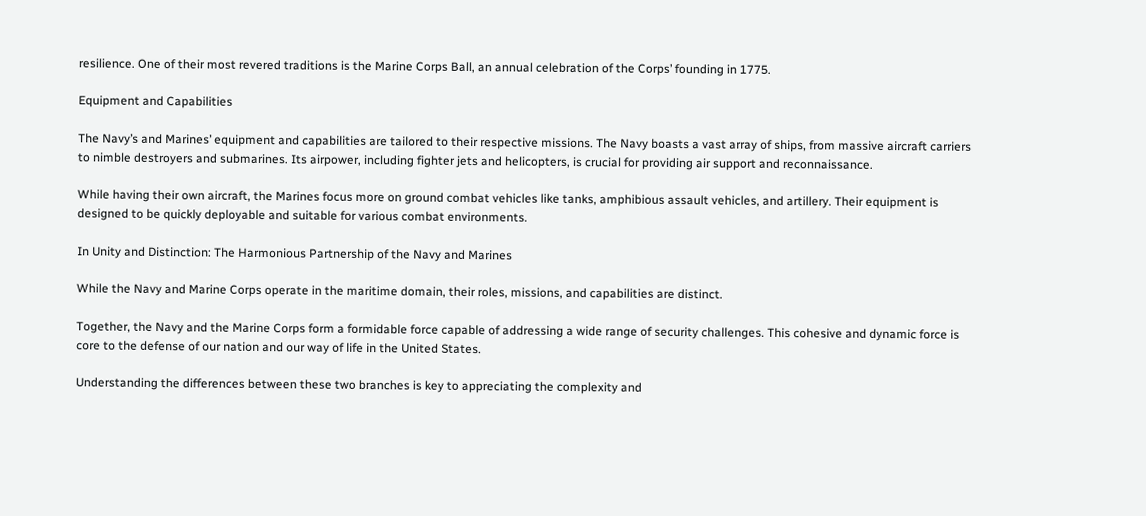resilience. One of their most revered traditions is the Marine Corps Ball, an annual celebration of the Corps’ founding in 1775.

Equipment and Capabilities

The Navy’s and Marines’ equipment and capabilities are tailored to their respective missions. The Navy boasts a vast array of ships, from massive aircraft carriers to nimble destroyers and submarines. Its airpower, including fighter jets and helicopters, is crucial for providing air support and reconnaissance.

While having their own aircraft, the Marines focus more on ground combat vehicles like tanks, amphibious assault vehicles, and artillery. Their equipment is designed to be quickly deployable and suitable for various combat environments.

In Unity and Distinction: The Harmonious Partnership of the Navy and Marines

While the Navy and Marine Corps operate in the maritime domain, their roles, missions, and capabilities are distinct.

Together, the Navy and the Marine Corps form a formidable force capable of addressing a wide range of security challenges. This cohesive and dynamic force is core to the defense of our nation and our way of life in the United States.

Understanding the differences between these two branches is key to appreciating the complexity and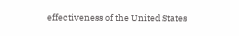effectiveness of the United States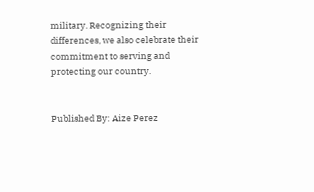military. Recognizing their differences, we also celebrate their commitment to serving and protecting our country.


Published By: Aize Perez